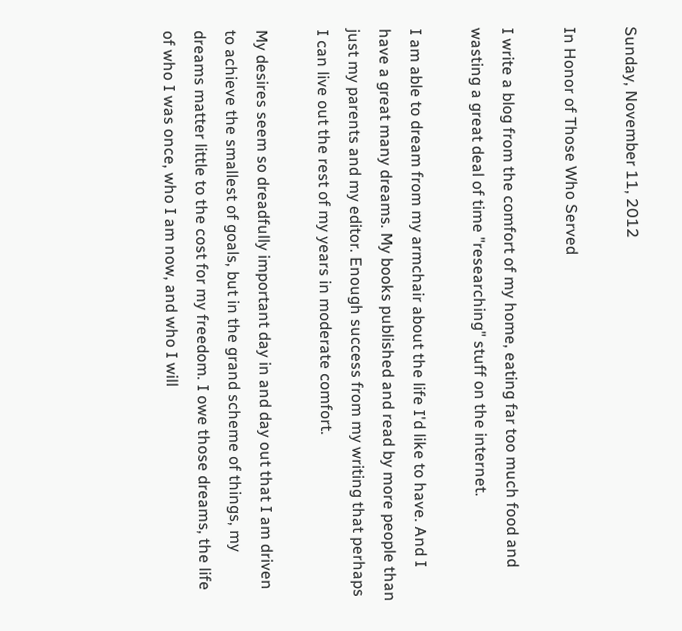Sunday, November 11, 2012

In Honor of Those Who Served

I write a blog from the comfort of my home, eating far too much food and wasting a great deal of time "researching" stuff on the internet.

I am able to dream from my armchair about the life I'd like to have. And I have a great many dreams. My books published and read by more people than just my parents and my editor. Enough success from my writing that perhaps I can live out the rest of my years in moderate comfort.

My desires seem so dreadfully important day in and day out that I am driven to achieve the smallest of goals, but in the grand scheme of things, my dreams matter little to the cost for my freedom. I owe those dreams, the life of who I was once, who I am now, and who I will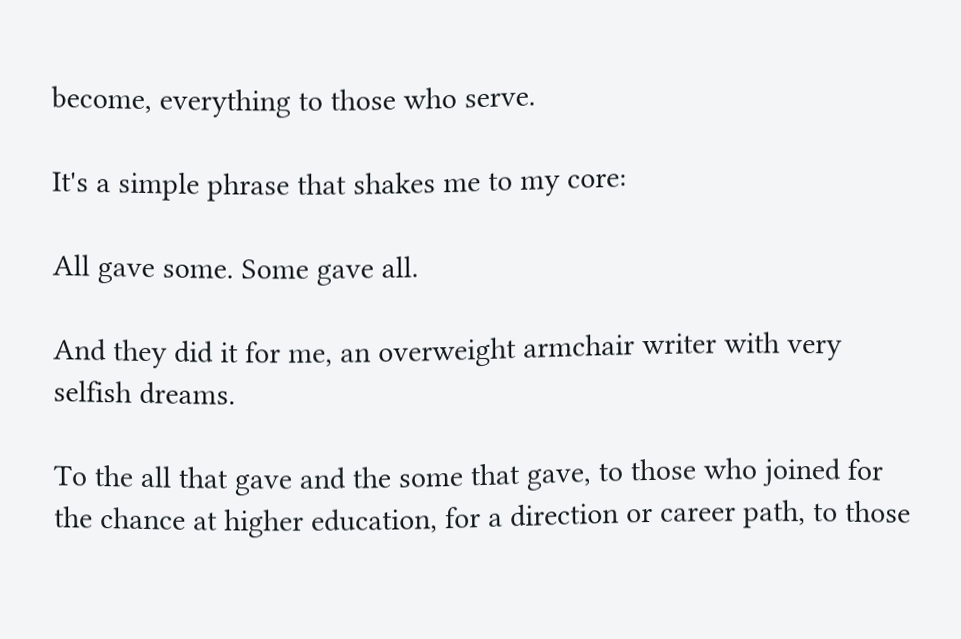become, everything to those who serve.

It's a simple phrase that shakes me to my core:

All gave some. Some gave all.

And they did it for me, an overweight armchair writer with very selfish dreams.

To the all that gave and the some that gave, to those who joined for the chance at higher education, for a direction or career path, to those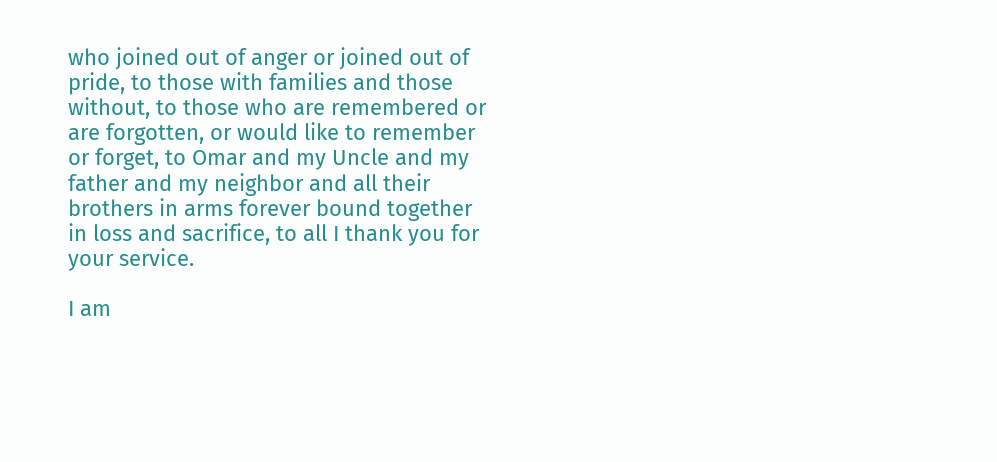who joined out of anger or joined out of pride, to those with families and those without, to those who are remembered or are forgotten, or would like to remember or forget, to Omar and my Uncle and my father and my neighbor and all their brothers in arms forever bound together in loss and sacrifice, to all I thank you for your service.

I am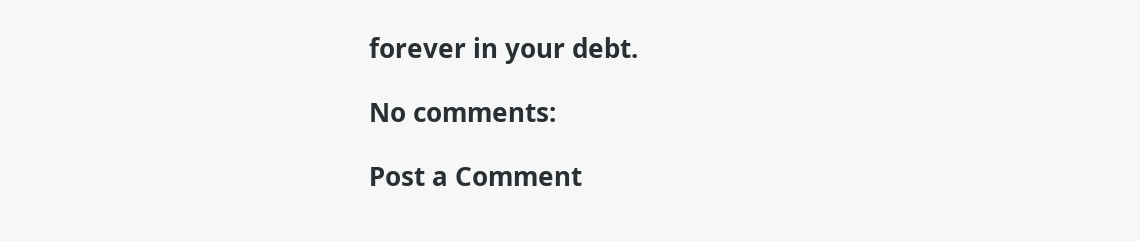forever in your debt.

No comments:

Post a Comment